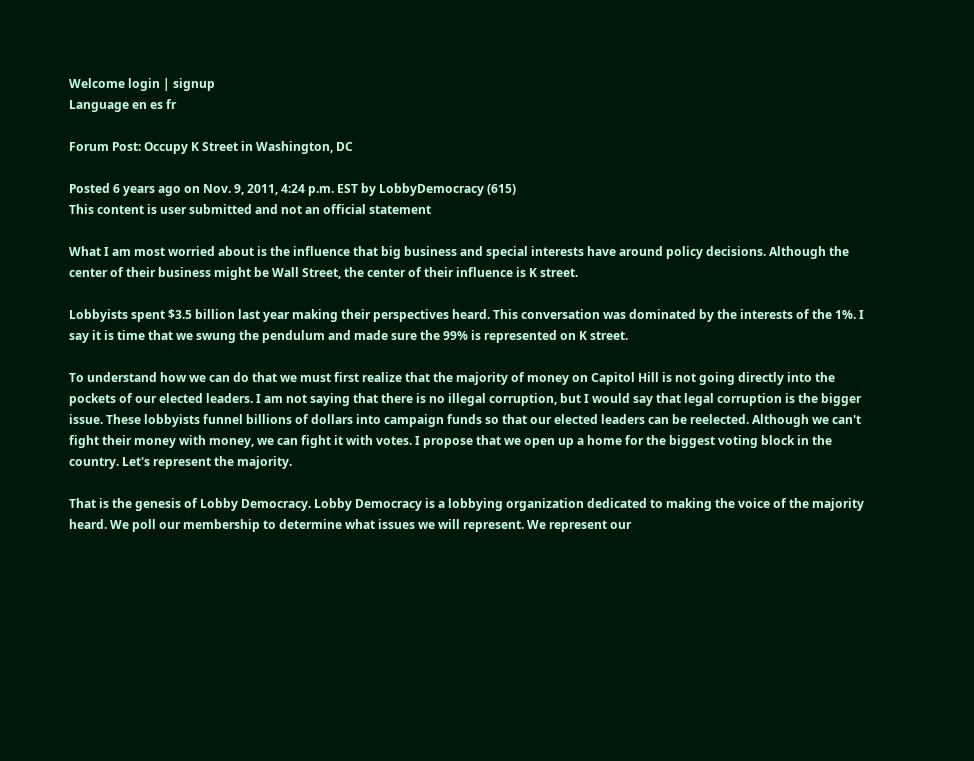Welcome login | signup
Language en es fr

Forum Post: Occupy K Street in Washington, DC

Posted 6 years ago on Nov. 9, 2011, 4:24 p.m. EST by LobbyDemocracy (615)
This content is user submitted and not an official statement

What I am most worried about is the influence that big business and special interests have around policy decisions. Although the center of their business might be Wall Street, the center of their influence is K street.

Lobbyists spent $3.5 billion last year making their perspectives heard. This conversation was dominated by the interests of the 1%. I say it is time that we swung the pendulum and made sure the 99% is represented on K street.

To understand how we can do that we must first realize that the majority of money on Capitol Hill is not going directly into the pockets of our elected leaders. I am not saying that there is no illegal corruption, but I would say that legal corruption is the bigger issue. These lobbyists funnel billions of dollars into campaign funds so that our elected leaders can be reelected. Although we can't fight their money with money, we can fight it with votes. I propose that we open up a home for the biggest voting block in the country. Let's represent the majority.

That is the genesis of Lobby Democracy. Lobby Democracy is a lobbying organization dedicated to making the voice of the majority heard. We poll our membership to determine what issues we will represent. We represent our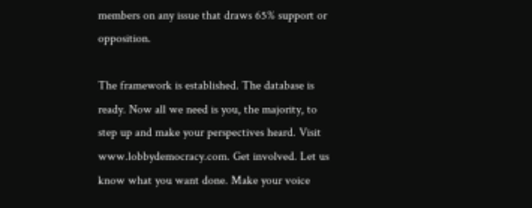members on any issue that draws 65% support or opposition.

The framework is established. The database is ready. Now all we need is you, the majority, to step up and make your perspectives heard. Visit www.lobbydemocracy.com. Get involved. Let us know what you want done. Make your voice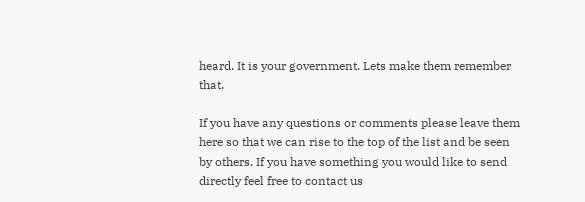heard. It is your government. Lets make them remember that.

If you have any questions or comments please leave them here so that we can rise to the top of the list and be seen by others. If you have something you would like to send directly feel free to contact us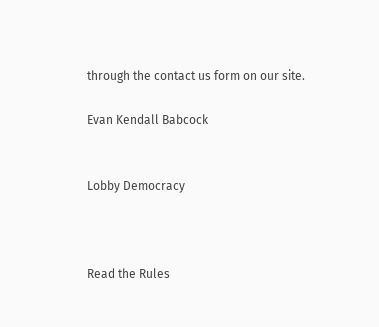through the contact us form on our site.

Evan Kendall Babcock


Lobby Democracy



Read the Rules